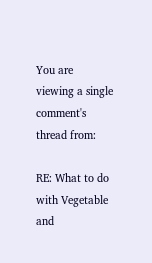You are viewing a single comment's thread from:

RE: What to do with Vegetable and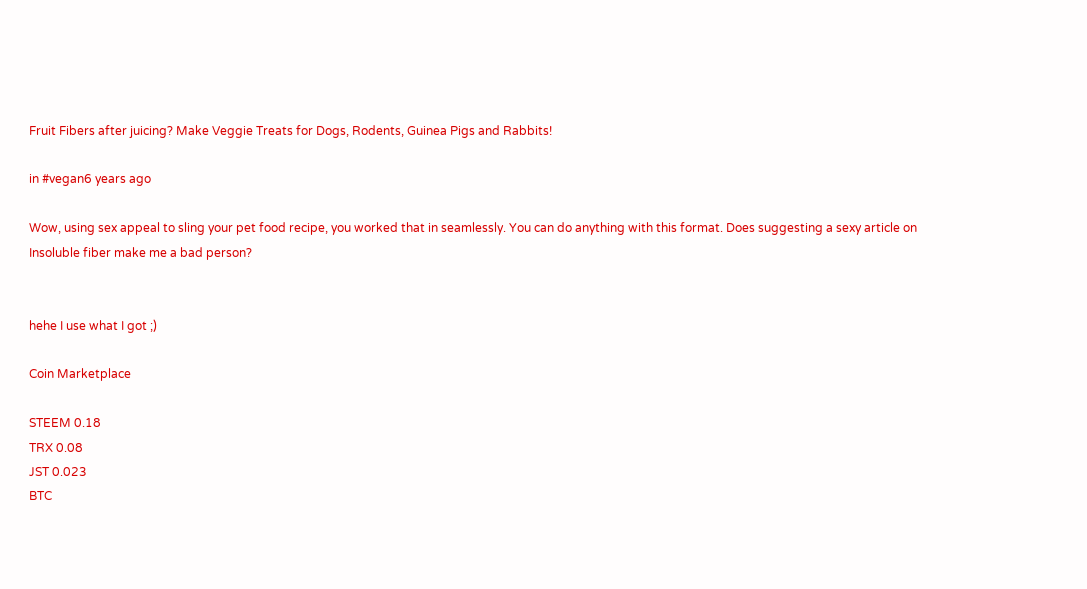Fruit Fibers after juicing? Make Veggie Treats for Dogs, Rodents, Guinea Pigs and Rabbits!

in #vegan6 years ago

Wow, using sex appeal to sling your pet food recipe, you worked that in seamlessly. You can do anything with this format. Does suggesting a sexy article on Insoluble fiber make me a bad person?


hehe I use what I got ;)

Coin Marketplace

STEEM 0.18
TRX 0.08
JST 0.023
BTC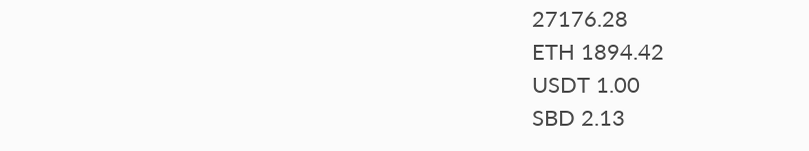27176.28
ETH 1894.42
USDT 1.00
SBD 2.13